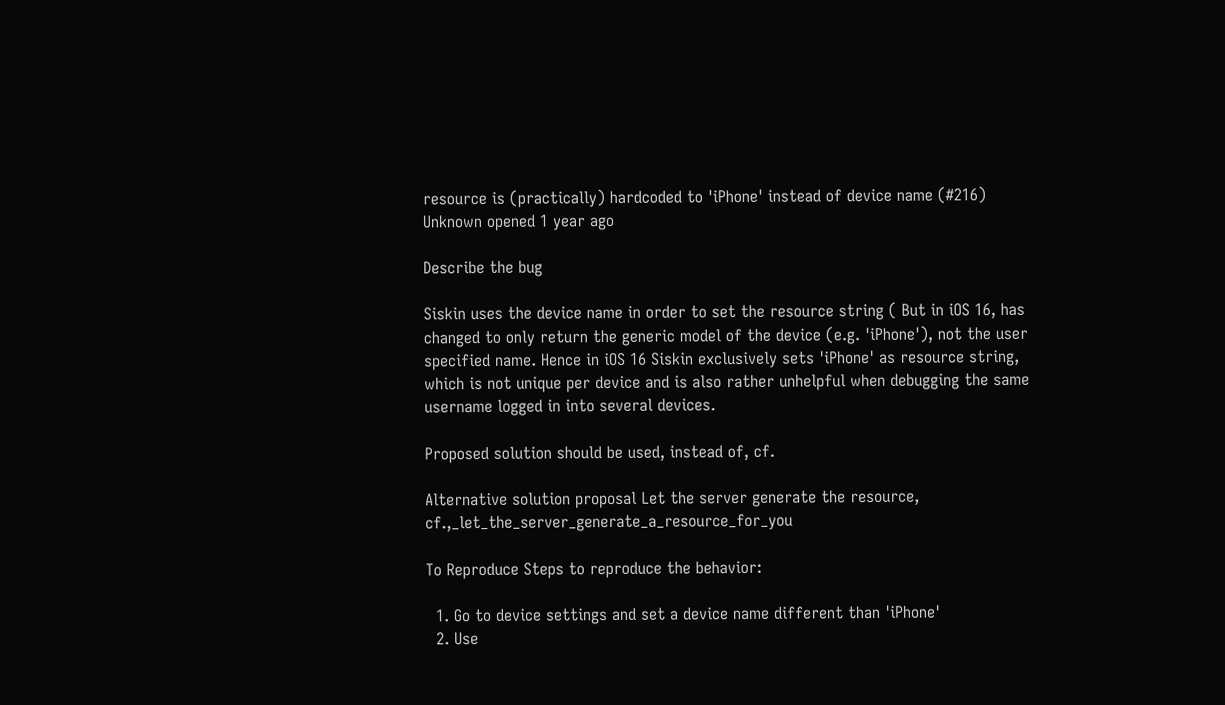resource is (practically) hardcoded to 'iPhone' instead of device name (#216)
Unknown opened 1 year ago

Describe the bug

Siskin uses the device name in order to set the resource string ( But in iOS 16, has changed to only return the generic model of the device (e.g. 'iPhone'), not the user specified name. Hence in iOS 16 Siskin exclusively sets 'iPhone' as resource string, which is not unique per device and is also rather unhelpful when debugging the same username logged in into several devices.

Proposed solution should be used, instead of, cf.

Alternative solution proposal Let the server generate the resource, cf.,_let_the_server_generate_a_resource_for_you

To Reproduce Steps to reproduce the behavior:

  1. Go to device settings and set a device name different than 'iPhone'
  2. Use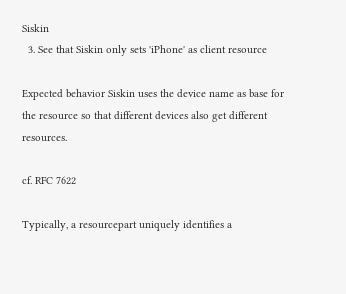Siskin
  3. See that Siskin only sets 'iPhone' as client resource

Expected behavior Siskin uses the device name as base for the resource so that different devices also get different resources.

cf. RFC 7622

Typically, a resourcepart uniquely identifies a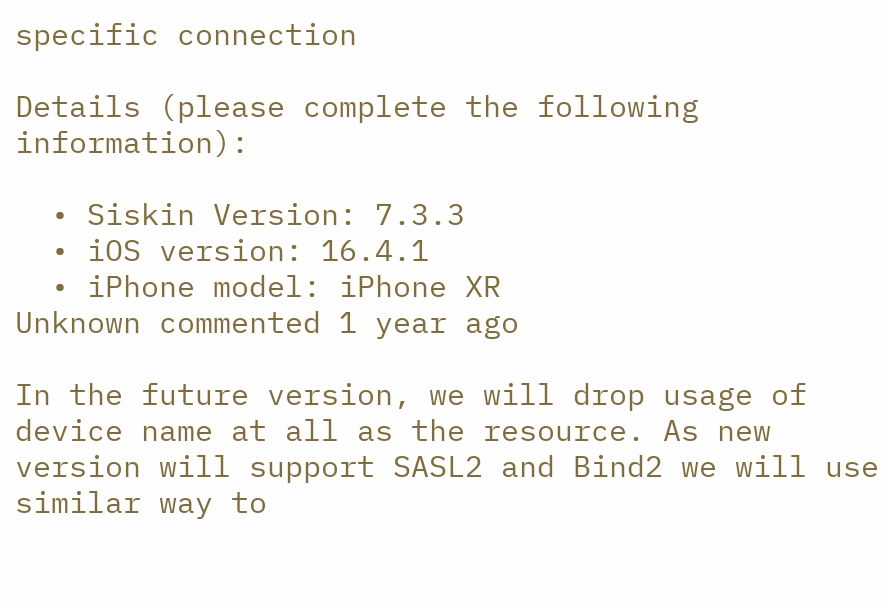specific connection

Details (please complete the following information):

  • Siskin Version: 7.3.3
  • iOS version: 16.4.1
  • iPhone model: iPhone XR
Unknown commented 1 year ago

In the future version, we will drop usage of device name at all as the resource. As new version will support SASL2 and Bind2 we will use similar way to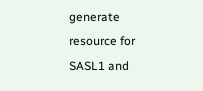generate resource for SASL1 and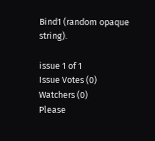Bind1 (random opaque string).

issue 1 of 1
Issue Votes (0)
Watchers (0)
Please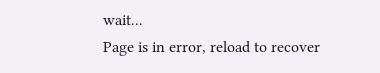wait...
Page is in error, reload to recover